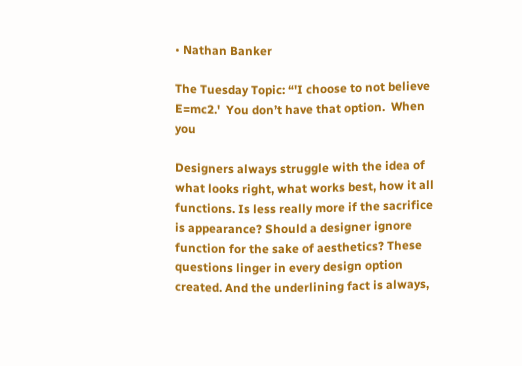• Nathan Banker

The Tuesday Topic: “'I choose to not believe E=mc2.'  You don’t have that option.  When you

Designers always struggle with the idea of what looks right, what works best, how it all functions. Is less really more if the sacrifice is appearance? Should a designer ignore function for the sake of aesthetics? These questions linger in every design option created. And the underlining fact is always,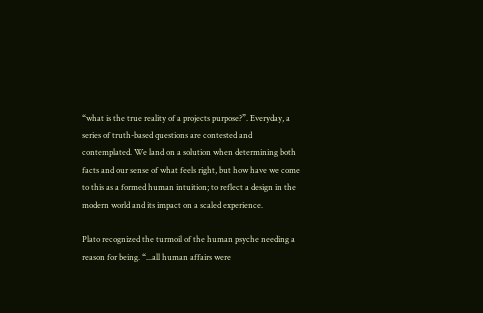“what is the true reality of a projects purpose?”. Everyday, a series of truth-based questions are contested and contemplated. We land on a solution when determining both facts and our sense of what feels right, but how have we come to this as a formed human intuition; to reflect a design in the modern world and its impact on a scaled experience.

Plato recognized the turmoil of the human psyche needing a reason for being. “...all human affairs were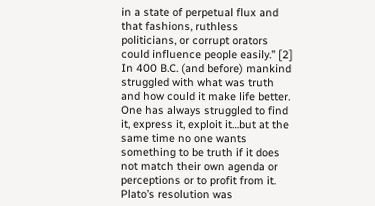in a state of perpetual flux and that fashions, ruthless politicians, or corrupt orators could influence people easily.” [2] In 400 B.C. (and before) mankind struggled with what was truth and how could it make life better. One has always struggled to find it, express it, exploit it…but at the same time no one wants something to be truth if it does not match their own agenda or perceptions or to profit from it. Plato’s resolution was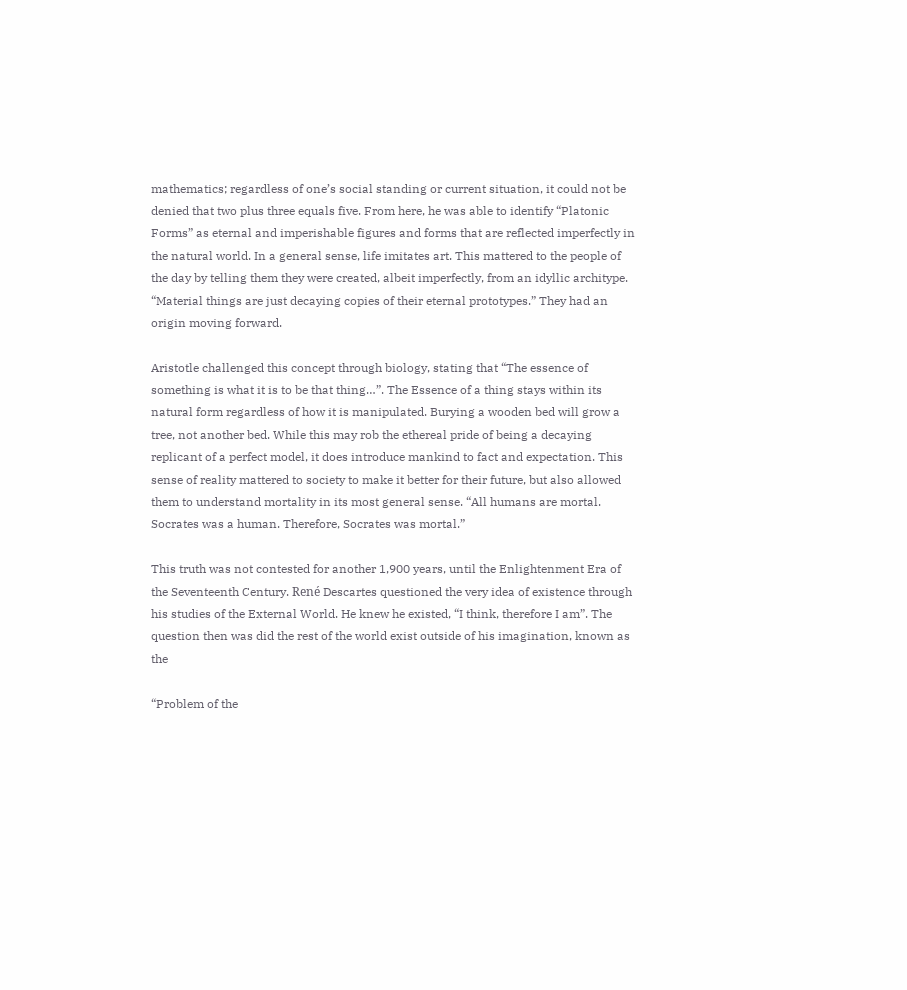mathematics; regardless of one’s social standing or current situation, it could not be denied that two plus three equals five. From here, he was able to identify “Platonic Forms” as eternal and imperishable figures and forms that are reflected imperfectly in the natural world. In a general sense, life imitates art. This mattered to the people of the day by telling them they were created, albeit imperfectly, from an idyllic architype. “Material things are just decaying copies of their eternal prototypes.” They had an origin moving forward.

Aristotle challenged this concept through biology, stating that “The essence of something is what it is to be that thing…”. The Essence of a thing stays within its natural form regardless of how it is manipulated. Burying a wooden bed will grow a tree, not another bed. While this may rob the ethereal pride of being a decaying replicant of a perfect model, it does introduce mankind to fact and expectation. This sense of reality mattered to society to make it better for their future, but also allowed them to understand mortality in its most general sense. “All humans are mortal. Socrates was a human. Therefore, Socrates was mortal.”

This truth was not contested for another 1,900 years, until the Enlightenment Era of the Seventeenth Century. René Descartes questioned the very idea of existence through his studies of the External World. He knew he existed, “I think, therefore I am”. The question then was did the rest of the world exist outside of his imagination, known as the

“Problem of the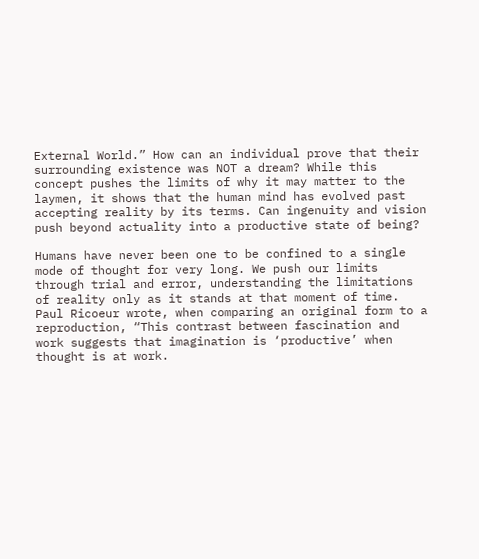External World.” How can an individual prove that their surrounding existence was NOT a dream? While this concept pushes the limits of why it may matter to the laymen, it shows that the human mind has evolved past accepting reality by its terms. Can ingenuity and vision push beyond actuality into a productive state of being?

Humans have never been one to be confined to a single mode of thought for very long. We push our limits through trial and error, understanding the limitations of reality only as it stands at that moment of time. Paul Ricoeur wrote, when comparing an original form to a reproduction, “This contrast between fascination and work suggests that imagination is ‘productive’ when thought is at work.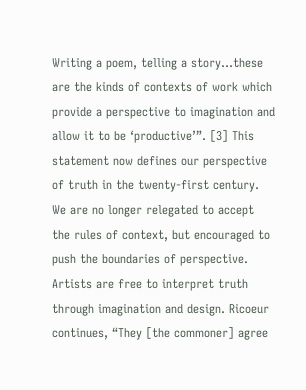Writing a poem, telling a story…these are the kinds of contexts of work which provide a perspective to imagination and allow it to be ‘productive’”. [3] This statement now defines our perspective of truth in the twenty-first century. We are no longer relegated to accept the rules of context, but encouraged to push the boundaries of perspective. Artists are free to interpret truth through imagination and design. Ricoeur continues, “They [the commoner] agree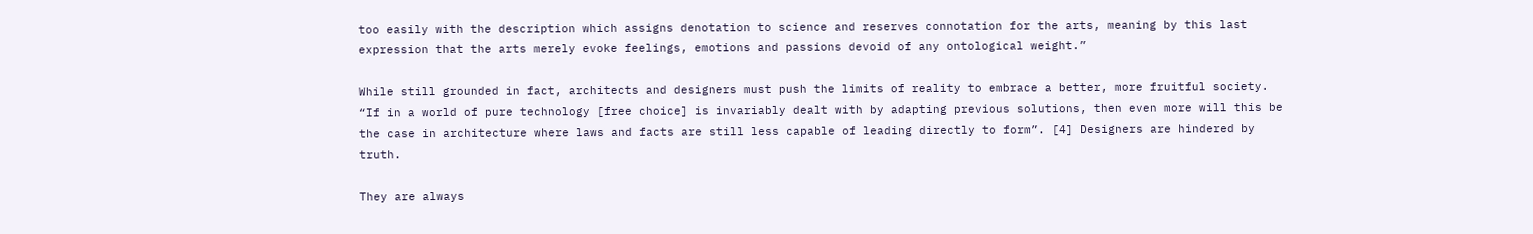too easily with the description which assigns denotation to science and reserves connotation for the arts, meaning by this last expression that the arts merely evoke feelings, emotions and passions devoid of any ontological weight.”

While still grounded in fact, architects and designers must push the limits of reality to embrace a better, more fruitful society. “If in a world of pure technology [free choice] is invariably dealt with by adapting previous solutions, then even more will this be the case in architecture where laws and facts are still less capable of leading directly to form”. [4] Designers are hindered by truth.

They are always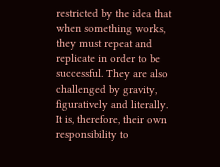restricted by the idea that when something works, they must repeat and replicate in order to be successful. They are also challenged by gravity, figuratively and literally. It is, therefore, their own responsibility to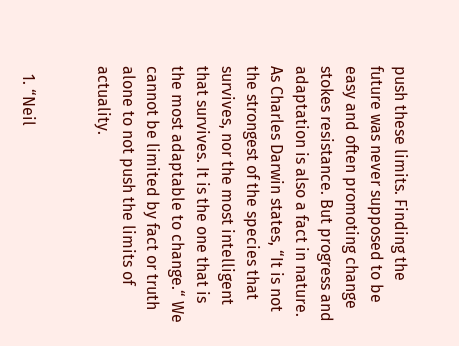push these limits. Finding the future was never supposed to be easy and often promoting change stokes resistance. But progress and adaptation is also a fact in nature. As Charles Darwin states, “It is not the strongest of the species that survives, nor the most intelligent that survives. It is the one that is the most adaptable to change.“ We cannot be limited by fact or truth alone to not push the limits of actuality.


  1. “Neil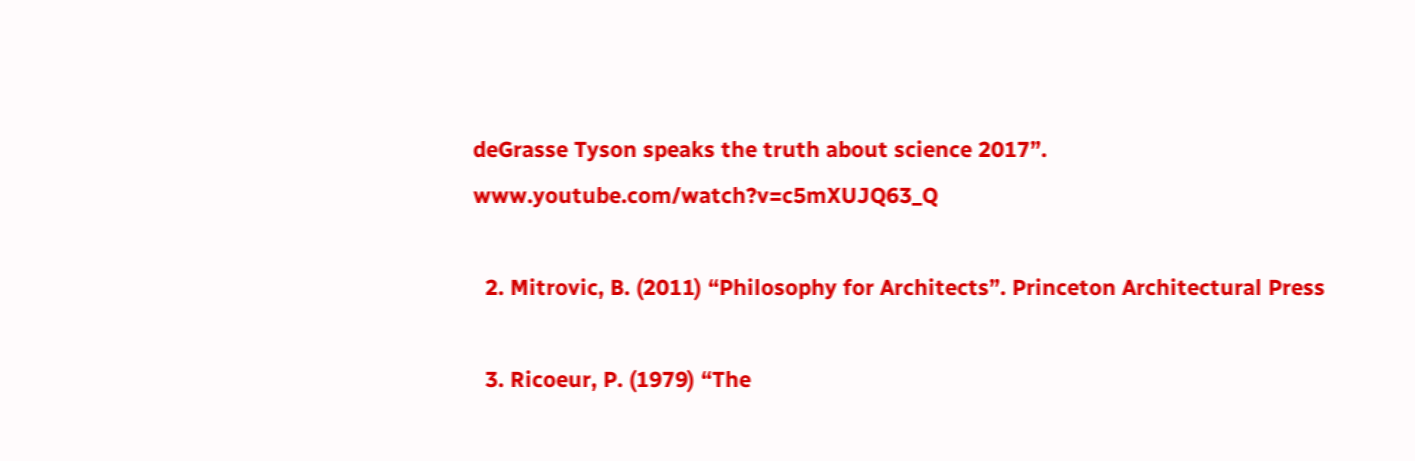deGrasse Tyson speaks the truth about science 2017”. www.youtube.com/watch?v=c5mXUJQ63_Q

  2. Mitrovic, B. (2011) “Philosophy for Architects”. Princeton Architectural Press

  3. Ricoeur, P. (1979) “The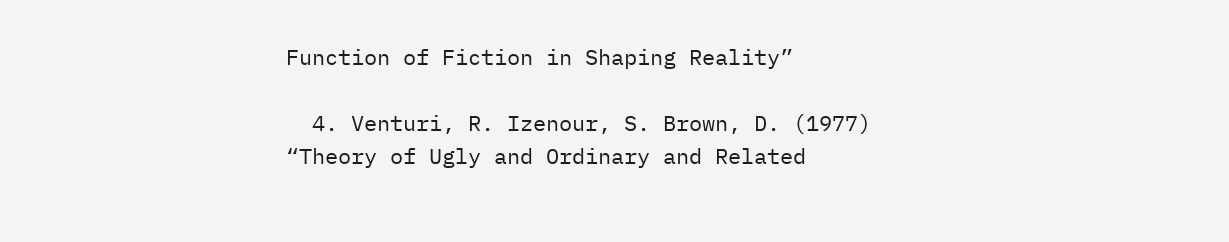Function of Fiction in Shaping Reality”

  4. Venturi, R. Izenour, S. Brown, D. (1977) “Theory of Ugly and Ordinary and Related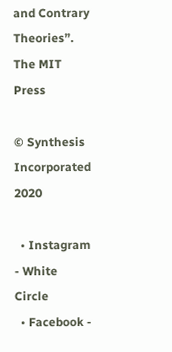and Contrary Theories”. The MIT Press

© Synthesis Incorporated 2020

  • Instagram - White Circle
  • Facebook -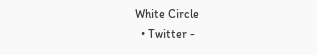White Circle
  • Twitter -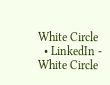White Circle
  • LinkedIn - White Circle